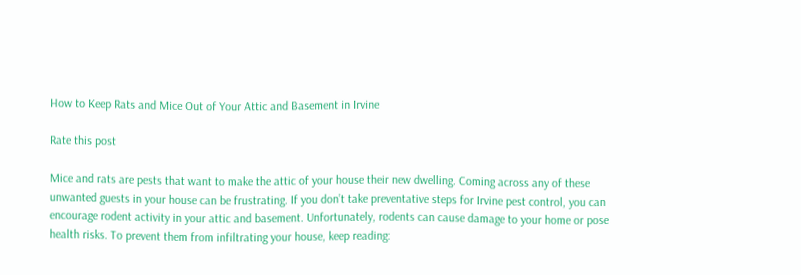How to Keep Rats and Mice Out of Your Attic and Basement in Irvine

Rate this post

Mice and rats are pests that want to make the attic of your house their new dwelling. Coming across any of these unwanted guests in your house can be frustrating. If you don’t take preventative steps for Irvine pest control, you can encourage rodent activity in your attic and basement. Unfortunately, rodents can cause damage to your home or pose health risks. To prevent them from infiltrating your house, keep reading: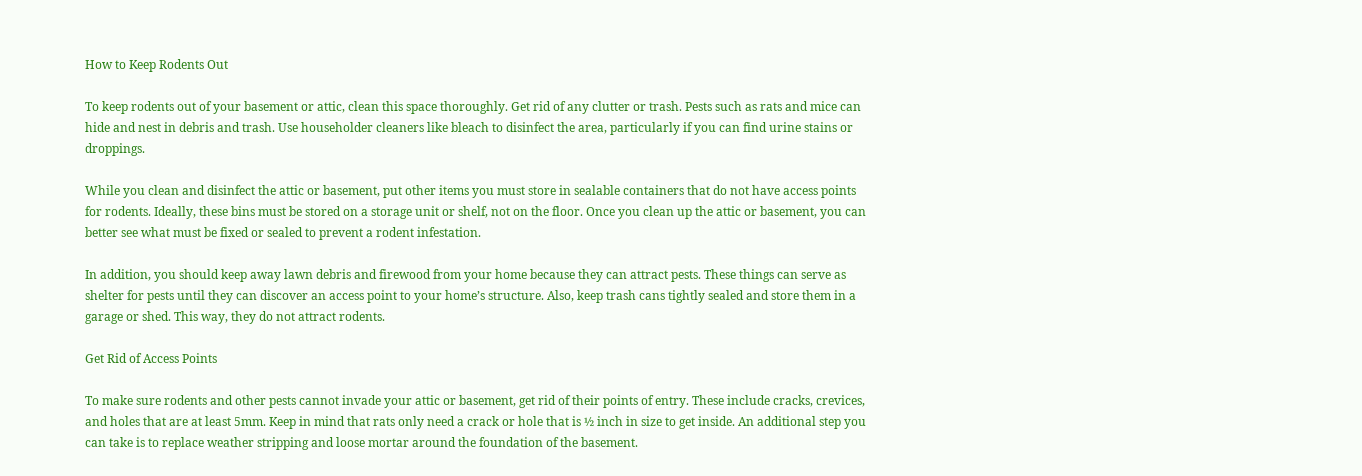How to Keep Rodents Out

To keep rodents out of your basement or attic, clean this space thoroughly. Get rid of any clutter or trash. Pests such as rats and mice can hide and nest in debris and trash. Use householder cleaners like bleach to disinfect the area, particularly if you can find urine stains or droppings.

While you clean and disinfect the attic or basement, put other items you must store in sealable containers that do not have access points for rodents. Ideally, these bins must be stored on a storage unit or shelf, not on the floor. Once you clean up the attic or basement, you can better see what must be fixed or sealed to prevent a rodent infestation.

In addition, you should keep away lawn debris and firewood from your home because they can attract pests. These things can serve as shelter for pests until they can discover an access point to your home’s structure. Also, keep trash cans tightly sealed and store them in a garage or shed. This way, they do not attract rodents.

Get Rid of Access Points

To make sure rodents and other pests cannot invade your attic or basement, get rid of their points of entry. These include cracks, crevices, and holes that are at least 5mm. Keep in mind that rats only need a crack or hole that is ½ inch in size to get inside. An additional step you can take is to replace weather stripping and loose mortar around the foundation of the basement.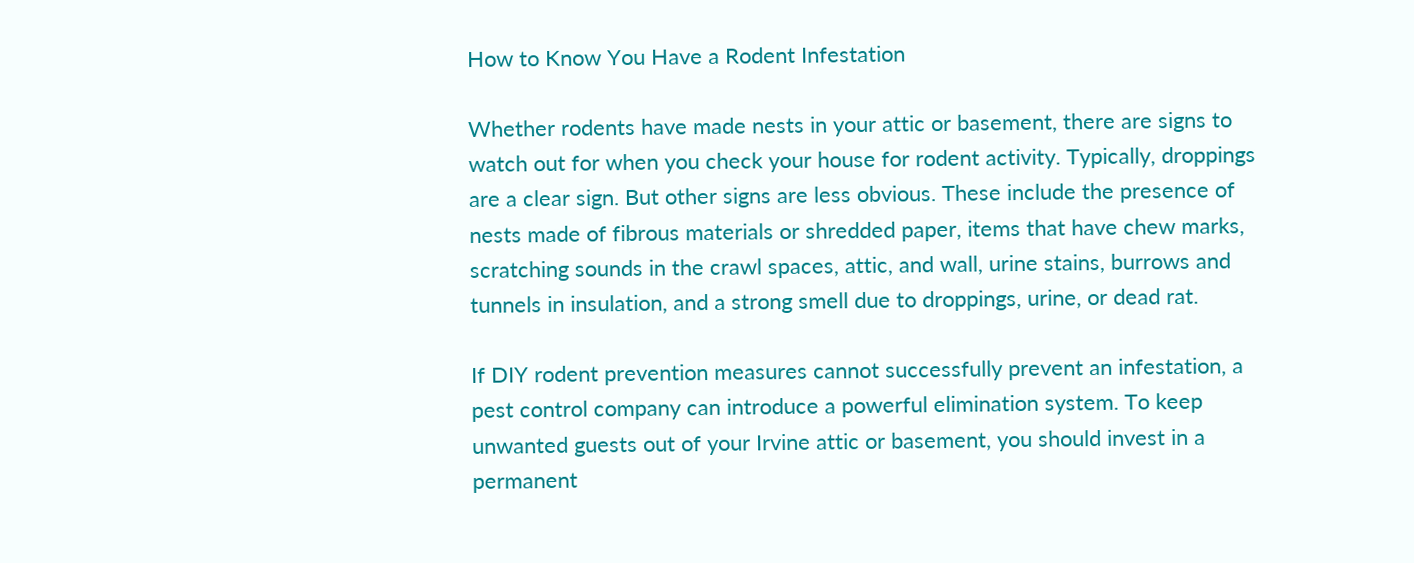How to Know You Have a Rodent Infestation

Whether rodents have made nests in your attic or basement, there are signs to watch out for when you check your house for rodent activity. Typically, droppings are a clear sign. But other signs are less obvious. These include the presence of nests made of fibrous materials or shredded paper, items that have chew marks, scratching sounds in the crawl spaces, attic, and wall, urine stains, burrows and tunnels in insulation, and a strong smell due to droppings, urine, or dead rat.

If DIY rodent prevention measures cannot successfully prevent an infestation, a pest control company can introduce a powerful elimination system. To keep unwanted guests out of your Irvine attic or basement, you should invest in a permanent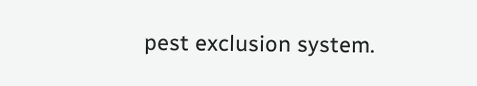pest exclusion system.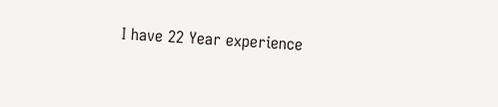I have 22 Year experience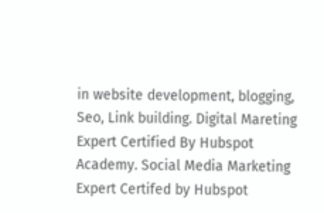in website development, blogging, Seo, Link building. Digital Mareting Expert Certified By Hubspot Academy. Social Media Marketing Expert Certifed by Hubspot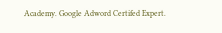Academy. Google Adword Certifed Expert.